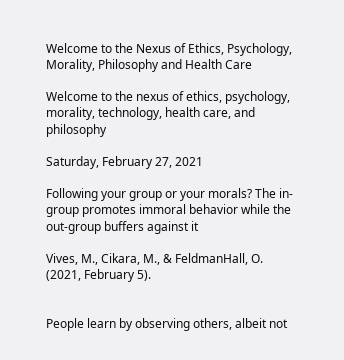Welcome to the Nexus of Ethics, Psychology, Morality, Philosophy and Health Care

Welcome to the nexus of ethics, psychology, morality, technology, health care, and philosophy

Saturday, February 27, 2021

Following your group or your morals? The in-group promotes immoral behavior while the out-group buffers against it

Vives, M., Cikara, M., & FeldmanHall, O.
(2021, February 5).


People learn by observing others, albeit not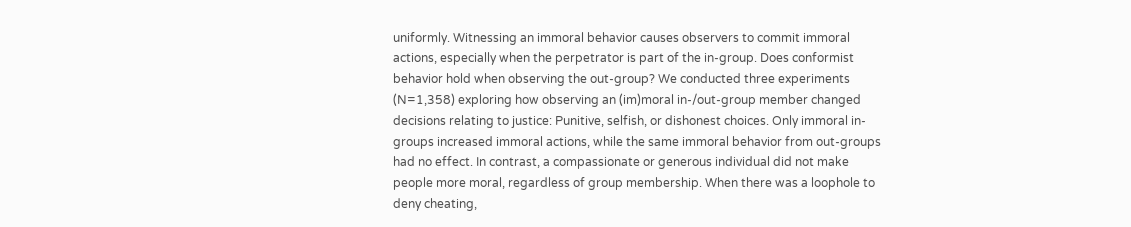uniformly. Witnessing an immoral behavior causes observers to commit immoral actions, especially when the perpetrator is part of the in-group. Does conformist behavior hold when observing the out-group? We conducted three experiments (N=1,358) exploring how observing an (im)moral in-/out-group member changed decisions relating to justice: Punitive, selfish, or dishonest choices. Only immoral in-groups increased immoral actions, while the same immoral behavior from out-groups had no effect. In contrast, a compassionate or generous individual did not make people more moral, regardless of group membership. When there was a loophole to deny cheating,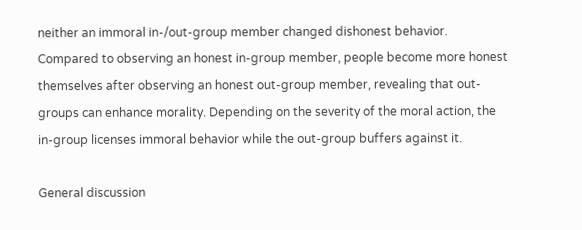neither an immoral in-/out-group member changed dishonest behavior. Compared to observing an honest in-group member, people become more honest themselves after observing an honest out-group member, revealing that out-groups can enhance morality. Depending on the severity of the moral action, the in-group licenses immoral behavior while the out-group buffers against it.

General discussion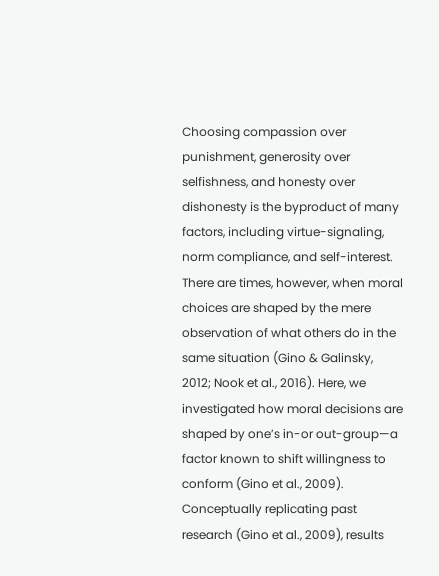Choosing compassion over punishment, generosity over selfishness, and honesty over dishonesty is the byproduct of many factors, including virtue-signaling, norm compliance, and self-interest. There are times, however, when moral choices are shaped by the mere observation of what others do in the same situation (Gino & Galinsky, 2012; Nook et al., 2016). Here, we investigated how moral decisions are shaped by one’s in-or out-group—a factor known to shift willingness to conform (Gino et al., 2009). Conceptually replicating past research (Gino et al., 2009), results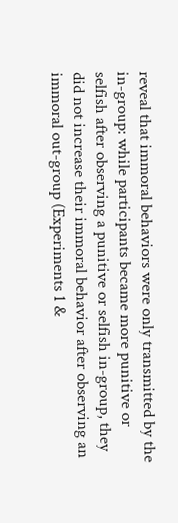reveal that immoral behaviors were only transmitted by the in-group: while participants became more punitive or selfish after observing a punitive or selfish in-group, they did not increase their immoral behavior after observing an immoral out-group (Experiments 1 &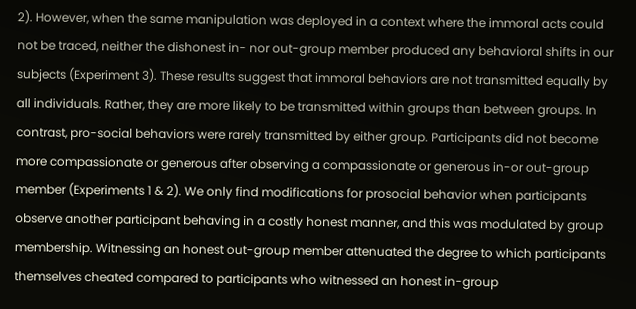2). However, when the same manipulation was deployed in a context where the immoral acts could not be traced, neither the dishonest in- nor out-group member produced any behavioral shifts in our subjects (Experiment 3). These results suggest that immoral behaviors are not transmitted equally by all individuals. Rather, they are more likely to be transmitted within groups than between groups. In contrast, pro-social behaviors were rarely transmitted by either group. Participants did not become more compassionate or generous after observing a compassionate or generous in-or out-group member (Experiments 1 & 2). We only find modifications for prosocial behavior when participants observe another participant behaving in a costly honest manner, and this was modulated by group membership. Witnessing an honest out-group member attenuated the degree to which participants themselves cheated compared to participants who witnessed an honest in-group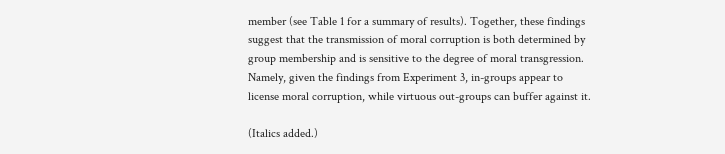member (see Table 1 for a summary of results). Together, these findings suggest that the transmission of moral corruption is both determined by group membership and is sensitive to the degree of moral transgression. Namely, given the findings from Experiment 3, in-groups appear to license moral corruption, while virtuous out-groups can buffer against it.

(Italics added.)